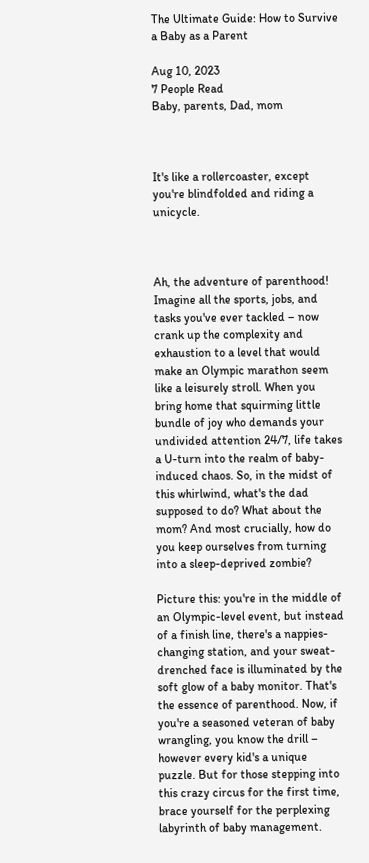The Ultimate Guide: How to Survive a Baby as a Parent

Aug 10, 2023
7 People Read
Baby, parents, Dad, mom



It's like a rollercoaster, except you're blindfolded and riding a unicycle.



Ah, the adventure of parenthood! Imagine all the sports, jobs, and tasks you've ever tackled – now crank up the complexity and exhaustion to a level that would make an Olympic marathon seem like a leisurely stroll. When you bring home that squirming little bundle of joy who demands your undivided attention 24/7, life takes a U-turn into the realm of baby-induced chaos. So, in the midst of this whirlwind, what's the dad supposed to do? What about the mom? And most crucially, how do you keep ourselves from turning into a sleep-deprived zombie?

Picture this: you're in the middle of an Olympic-level event, but instead of a finish line, there's a nappies-changing station, and your sweat-drenched face is illuminated by the soft glow of a baby monitor. That's the essence of parenthood. Now, if you're a seasoned veteran of baby wrangling, you know the drill –  however every kid's a unique puzzle. But for those stepping into this crazy circus for the first time, brace yourself for the perplexing labyrinth of baby management.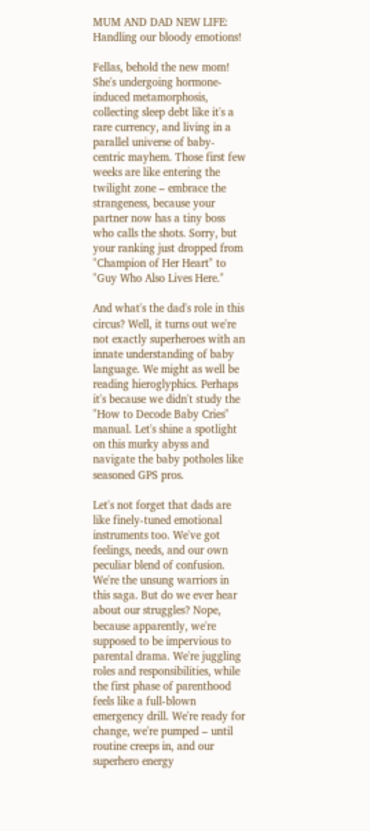MUM AND DAD NEW LIFE: Handling our bloody emotions!

Fellas, behold the new mom! She's undergoing hormone-induced metamorphosis, collecting sleep debt like it's a rare currency, and living in a parallel universe of baby-centric mayhem. Those first few weeks are like entering the twilight zone – embrace the strangeness, because your partner now has a tiny boss who calls the shots. Sorry, but your ranking just dropped from "Champion of Her Heart" to "Guy Who Also Lives Here."

And what's the dad's role in this circus? Well, it turns out we're not exactly superheroes with an innate understanding of baby language. We might as well be reading hieroglyphics. Perhaps it's because we didn't study the "How to Decode Baby Cries" manual. Let's shine a spotlight on this murky abyss and navigate the baby potholes like seasoned GPS pros.

Let's not forget that dads are like finely-tuned emotional instruments too. We've got feelings, needs, and our own peculiar blend of confusion. We're the unsung warriors in this saga. But do we ever hear about our struggles? Nope, because apparently, we're supposed to be impervious to parental drama. We're juggling roles and responsibilities, while the first phase of parenthood feels like a full-blown emergency drill. We're ready for change, we're pumped – until routine creeps in, and our superhero energy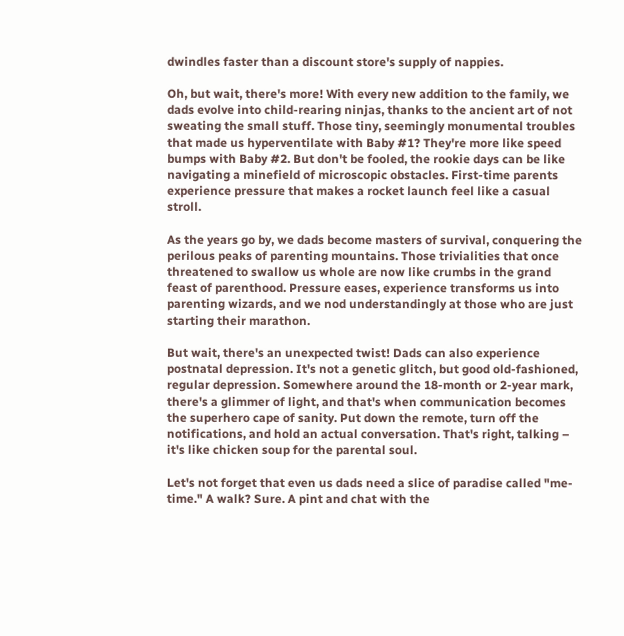dwindles faster than a discount store's supply of nappies.

Oh, but wait, there's more! With every new addition to the family, we dads evolve into child-rearing ninjas, thanks to the ancient art of not sweating the small stuff. Those tiny, seemingly monumental troubles that made us hyperventilate with Baby #1? They're more like speed bumps with Baby #2. But don't be fooled, the rookie days can be like navigating a minefield of microscopic obstacles. First-time parents experience pressure that makes a rocket launch feel like a casual stroll.

As the years go by, we dads become masters of survival, conquering the perilous peaks of parenting mountains. Those trivialities that once threatened to swallow us whole are now like crumbs in the grand feast of parenthood. Pressure eases, experience transforms us into parenting wizards, and we nod understandingly at those who are just starting their marathon.

But wait, there's an unexpected twist! Dads can also experience postnatal depression. It's not a genetic glitch, but good old-fashioned, regular depression. Somewhere around the 18-month or 2-year mark, there's a glimmer of light, and that's when communication becomes the superhero cape of sanity. Put down the remote, turn off the notifications, and hold an actual conversation. That's right, talking – it's like chicken soup for the parental soul.

Let's not forget that even us dads need a slice of paradise called "me-time." A walk? Sure. A pint and chat with the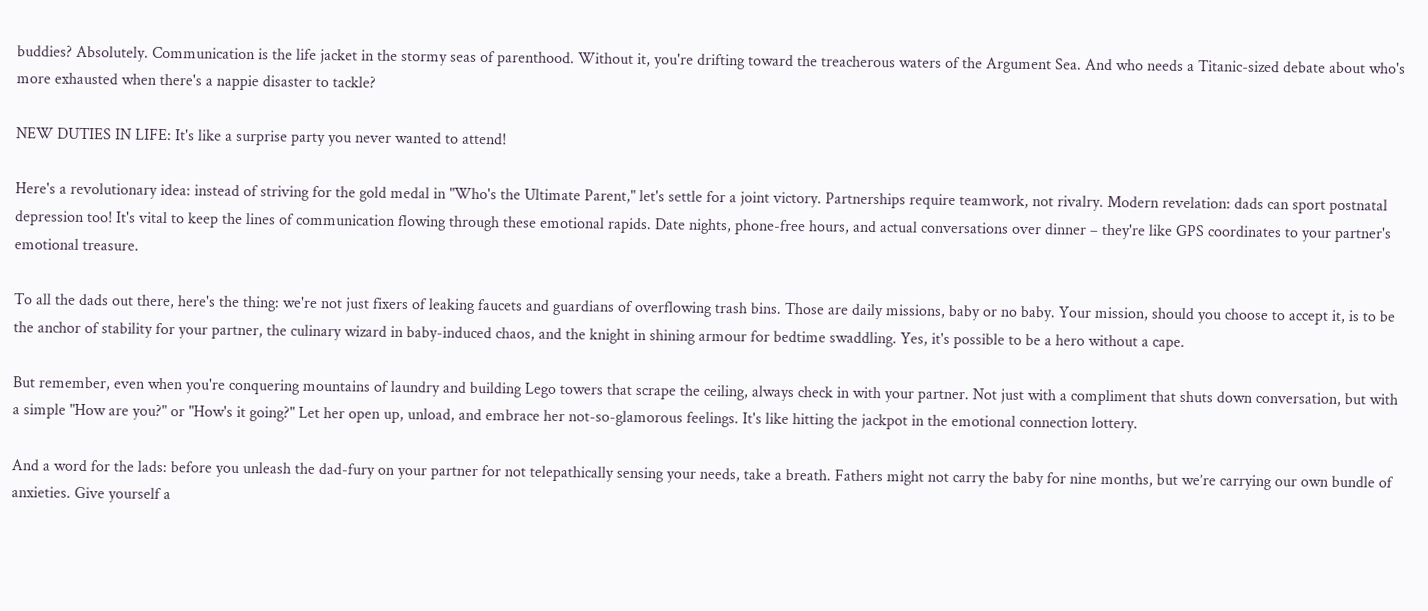buddies? Absolutely. Communication is the life jacket in the stormy seas of parenthood. Without it, you're drifting toward the treacherous waters of the Argument Sea. And who needs a Titanic-sized debate about who's more exhausted when there's a nappie disaster to tackle?

NEW DUTIES IN LIFE: It's like a surprise party you never wanted to attend!

Here's a revolutionary idea: instead of striving for the gold medal in "Who's the Ultimate Parent," let's settle for a joint victory. Partnerships require teamwork, not rivalry. Modern revelation: dads can sport postnatal depression too! It's vital to keep the lines of communication flowing through these emotional rapids. Date nights, phone-free hours, and actual conversations over dinner – they're like GPS coordinates to your partner's emotional treasure.

To all the dads out there, here's the thing: we're not just fixers of leaking faucets and guardians of overflowing trash bins. Those are daily missions, baby or no baby. Your mission, should you choose to accept it, is to be the anchor of stability for your partner, the culinary wizard in baby-induced chaos, and the knight in shining armour for bedtime swaddling. Yes, it's possible to be a hero without a cape.

But remember, even when you're conquering mountains of laundry and building Lego towers that scrape the ceiling, always check in with your partner. Not just with a compliment that shuts down conversation, but with a simple "How are you?" or "How's it going?" Let her open up, unload, and embrace her not-so-glamorous feelings. It's like hitting the jackpot in the emotional connection lottery.

And a word for the lads: before you unleash the dad-fury on your partner for not telepathically sensing your needs, take a breath. Fathers might not carry the baby for nine months, but we’re carrying our own bundle of anxieties. Give yourself a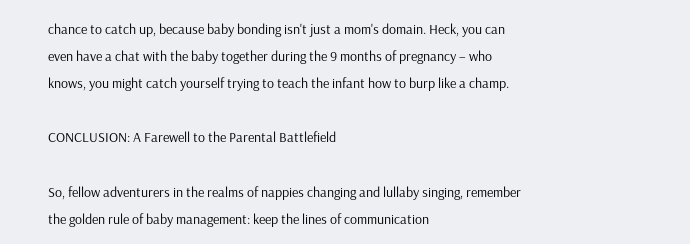chance to catch up, because baby bonding isn't just a mom's domain. Heck, you can even have a chat with the baby together during the 9 months of pregnancy – who knows, you might catch yourself trying to teach the infant how to burp like a champ.

CONCLUSION: A Farewell to the Parental Battlefield

So, fellow adventurers in the realms of nappies changing and lullaby singing, remember the golden rule of baby management: keep the lines of communication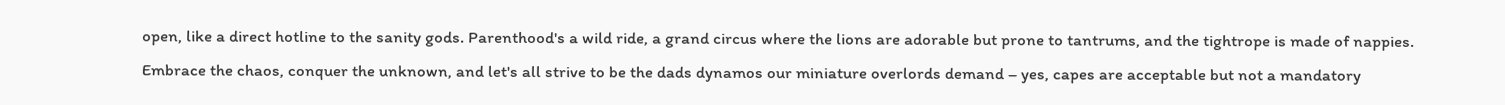open, like a direct hotline to the sanity gods. Parenthood's a wild ride, a grand circus where the lions are adorable but prone to tantrums, and the tightrope is made of nappies. Embrace the chaos, conquer the unknown, and let's all strive to be the dads dynamos our miniature overlords demand – yes, capes are acceptable but not a mandatory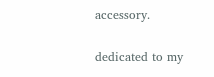accessory.

dedicated to my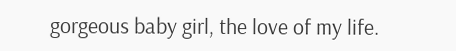gorgeous baby girl, the love of my life.